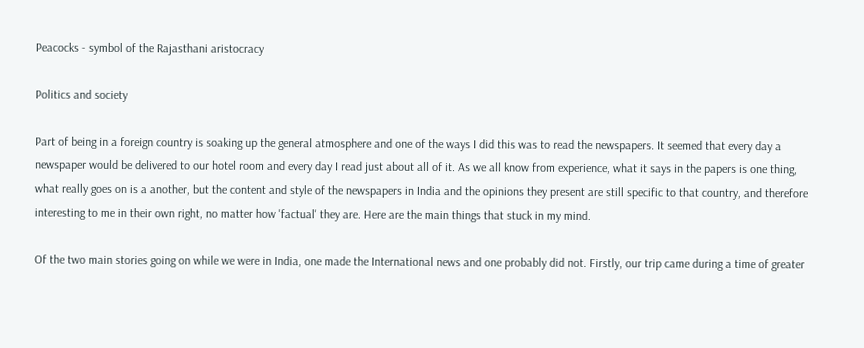Peacocks - symbol of the Rajasthani aristocracy

Politics and society

Part of being in a foreign country is soaking up the general atmosphere and one of the ways I did this was to read the newspapers. It seemed that every day a newspaper would be delivered to our hotel room and every day I read just about all of it. As we all know from experience, what it says in the papers is one thing, what really goes on is a another, but the content and style of the newspapers in India and the opinions they present are still specific to that country, and therefore interesting to me in their own right, no matter how 'factual' they are. Here are the main things that stuck in my mind.

Of the two main stories going on while we were in India, one made the International news and one probably did not. Firstly, our trip came during a time of greater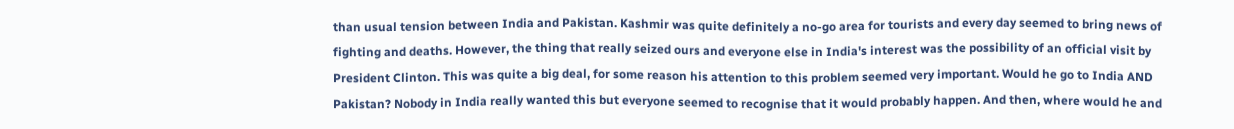than usual tension between India and Pakistan. Kashmir was quite definitely a no-go area for tourists and every day seemed to bring news of fighting and deaths. However, the thing that really seized ours and everyone else in India's interest was the possibility of an official visit by President Clinton. This was quite a big deal, for some reason his attention to this problem seemed very important. Would he go to India AND Pakistan? Nobody in India really wanted this but everyone seemed to recognise that it would probably happen. And then, where would he and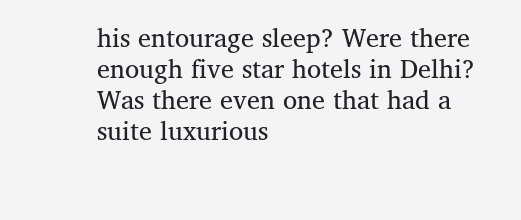his entourage sleep? Were there enough five star hotels in Delhi? Was there even one that had a suite luxurious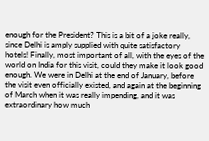enough for the President? This is a bit of a joke really, since Delhi is amply supplied with quite satisfactory hotels! Finally, most important of all, with the eyes of the world on India for this visit, could they make it look good enough. We were in Delhi at the end of January, before the visit even officially existed, and again at the beginning of March when it was really impending, and it was extraordinary how much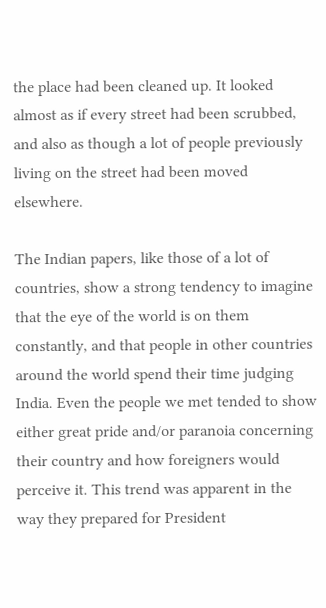the place had been cleaned up. It looked almost as if every street had been scrubbed, and also as though a lot of people previously living on the street had been moved elsewhere.

The Indian papers, like those of a lot of countries, show a strong tendency to imagine that the eye of the world is on them constantly, and that people in other countries around the world spend their time judging India. Even the people we met tended to show either great pride and/or paranoia concerning their country and how foreigners would perceive it. This trend was apparent in the way they prepared for President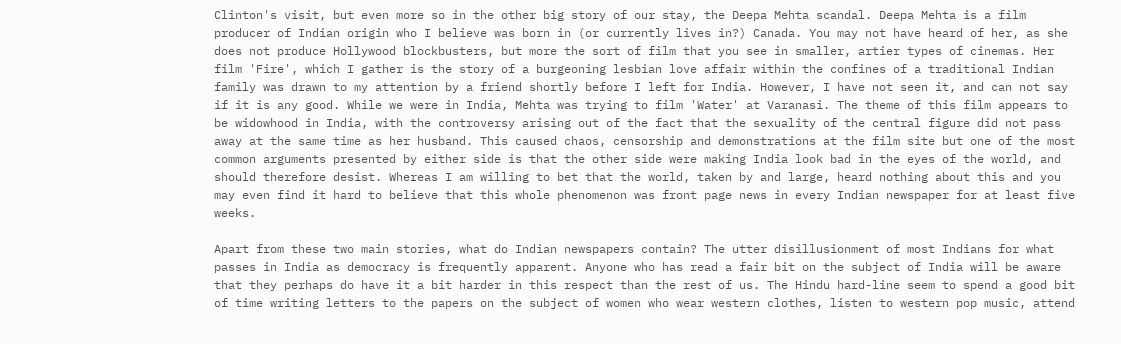Clinton's visit, but even more so in the other big story of our stay, the Deepa Mehta scandal. Deepa Mehta is a film producer of Indian origin who I believe was born in (or currently lives in?) Canada. You may not have heard of her, as she does not produce Hollywood blockbusters, but more the sort of film that you see in smaller, artier types of cinemas. Her film 'Fire', which I gather is the story of a burgeoning lesbian love affair within the confines of a traditional Indian family was drawn to my attention by a friend shortly before I left for India. However, I have not seen it, and can not say if it is any good. While we were in India, Mehta was trying to film 'Water' at Varanasi. The theme of this film appears to be widowhood in India, with the controversy arising out of the fact that the sexuality of the central figure did not pass away at the same time as her husband. This caused chaos, censorship and demonstrations at the film site but one of the most common arguments presented by either side is that the other side were making India look bad in the eyes of the world, and should therefore desist. Whereas I am willing to bet that the world, taken by and large, heard nothing about this and you may even find it hard to believe that this whole phenomenon was front page news in every Indian newspaper for at least five weeks.

Apart from these two main stories, what do Indian newspapers contain? The utter disillusionment of most Indians for what passes in India as democracy is frequently apparent. Anyone who has read a fair bit on the subject of India will be aware that they perhaps do have it a bit harder in this respect than the rest of us. The Hindu hard-line seem to spend a good bit of time writing letters to the papers on the subject of women who wear western clothes, listen to western pop music, attend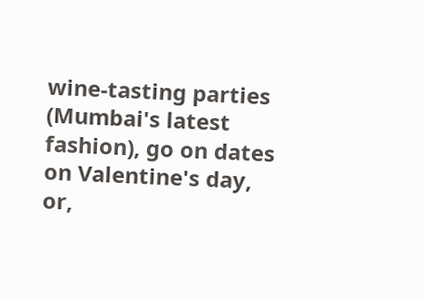wine-tasting parties (Mumbai's latest fashion), go on dates on Valentine's day, or,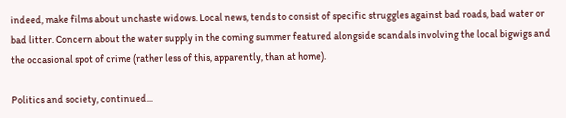indeed, make films about unchaste widows. Local news, tends to consist of specific struggles against bad roads, bad water or bad litter. Concern about the water supply in the coming summer featured alongside scandals involving the local bigwigs and the occasional spot of crime (rather less of this, apparently, than at home).

Politics and society, continued...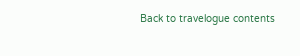Back to travelogue contents